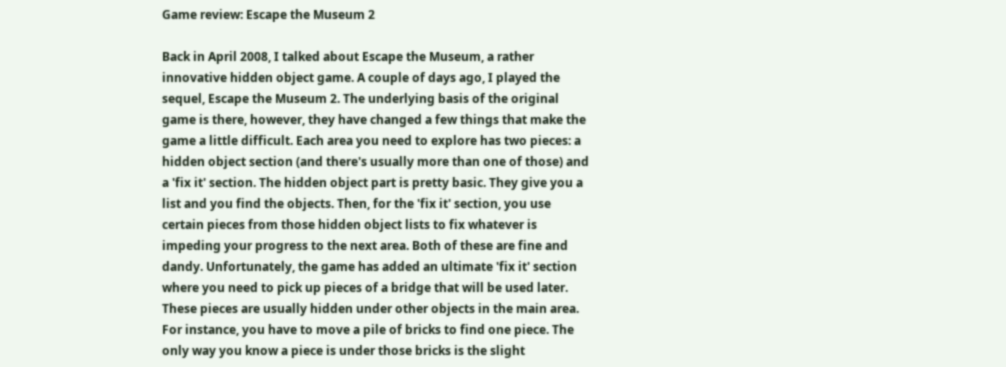Game review: Escape the Museum 2

Back in April 2008, I talked about Escape the Museum, a rather innovative hidden object game. A couple of days ago, I played the sequel, Escape the Museum 2. The underlying basis of the original game is there, however, they have changed a few things that make the game a little difficult. Each area you need to explore has two pieces: a hidden object section (and there's usually more than one of those) and a 'fix it' section. The hidden object part is pretty basic. They give you a list and you find the objects. Then, for the 'fix it' section, you use certain pieces from those hidden object lists to fix whatever is impeding your progress to the next area. Both of these are fine and dandy. Unfortunately, the game has added an ultimate 'fix it' section where you need to pick up pieces of a bridge that will be used later. These pieces are usually hidden under other objects in the main area. For instance, you have to move a pile of bricks to find one piece. The only way you know a piece is under those bricks is the slight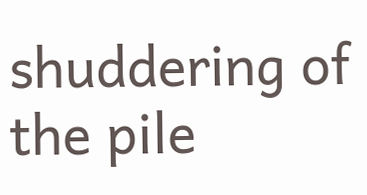shuddering of the pile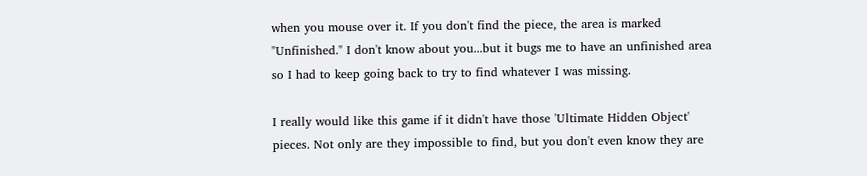when you mouse over it. If you don't find the piece, the area is marked "Unfinished." I don't know about you...but it bugs me to have an unfinished area so I had to keep going back to try to find whatever I was missing.

I really would like this game if it didn't have those 'Ultimate Hidden Object' pieces. Not only are they impossible to find, but you don't even know they are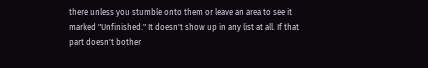there unless you stumble onto them or leave an area to see it marked "Unfinished." It doesn't show up in any list at all. If that part doesn't bother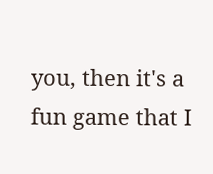you, then it's a fun game that I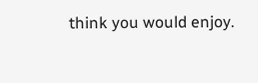think you would enjoy.